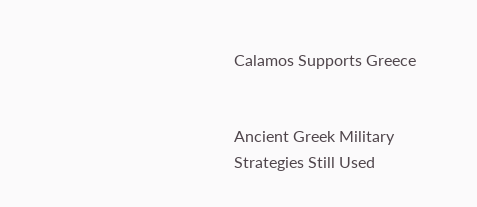Calamos Supports Greece


Ancient Greek Military Strategies Still Used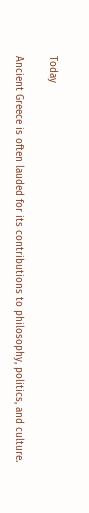Today

Ancient Greece is often lauded for its contributions to philosophy, politics, and culture.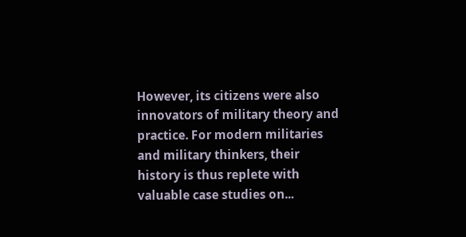However, its citizens were also innovators of military theory and practice. For modern militaries and military thinkers, their history is thus replete with valuable case studies on...